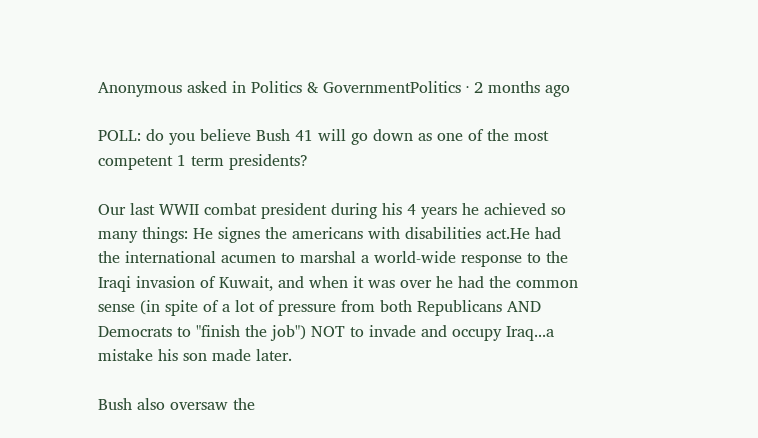Anonymous asked in Politics & GovernmentPolitics · 2 months ago

POLL: do you believe Bush 41 will go down as one of the most competent 1 term presidents?

Our last WWII combat president during his 4 years he achieved so many things: He signes the americans with disabilities act.He had the international acumen to marshal a world-wide response to the Iraqi invasion of Kuwait, and when it was over he had the common sense (in spite of a lot of pressure from both Republicans AND Democrats to "finish the job") NOT to invade and occupy Iraq...a mistake his son made later.

Bush also oversaw the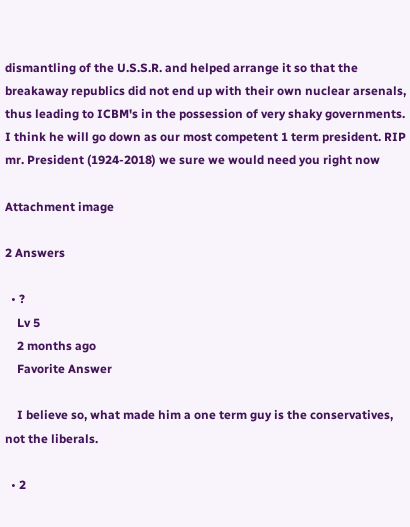dismantling of the U.S.S.R. and helped arrange it so that the breakaway republics did not end up with their own nuclear arsenals, thus leading to ICBM's in the possession of very shaky governments. I think he will go down as our most competent 1 term president. RIP mr. President (1924-2018) we sure we would need you right now

Attachment image

2 Answers

  • ?
    Lv 5
    2 months ago
    Favorite Answer

    I believe so, what made him a one term guy is the conservatives, not the liberals.

  • 2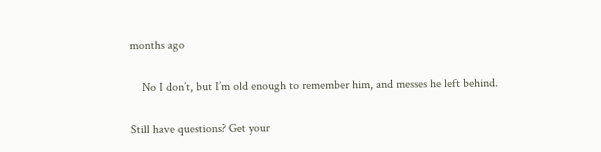months ago

    No I don’t, but I’m old enough to remember him, and messes he left behind.

Still have questions? Get your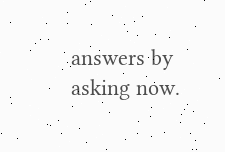answers by asking now.